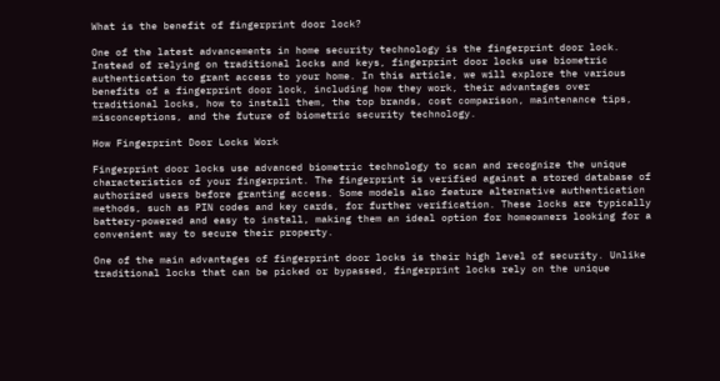What is the benefit of fingerprint door lock?

One of the latest advancements in home security technology is the fingerprint door lock. Instead of relying on traditional locks and keys, fingerprint door locks use biometric authentication to grant access to your home. In this article, we will explore the various benefits of a fingerprint door lock, including how they work, their advantages over traditional locks, how to install them, the top brands, cost comparison, maintenance tips, misconceptions, and the future of biometric security technology.

How Fingerprint Door Locks Work

Fingerprint door locks use advanced biometric technology to scan and recognize the unique characteristics of your fingerprint. The fingerprint is verified against a stored database of authorized users before granting access. Some models also feature alternative authentication methods, such as PIN codes and key cards, for further verification. These locks are typically battery-powered and easy to install, making them an ideal option for homeowners looking for a convenient way to secure their property.

One of the main advantages of fingerprint door locks is their high level of security. Unlike traditional locks that can be picked or bypassed, fingerprint locks rely on the unique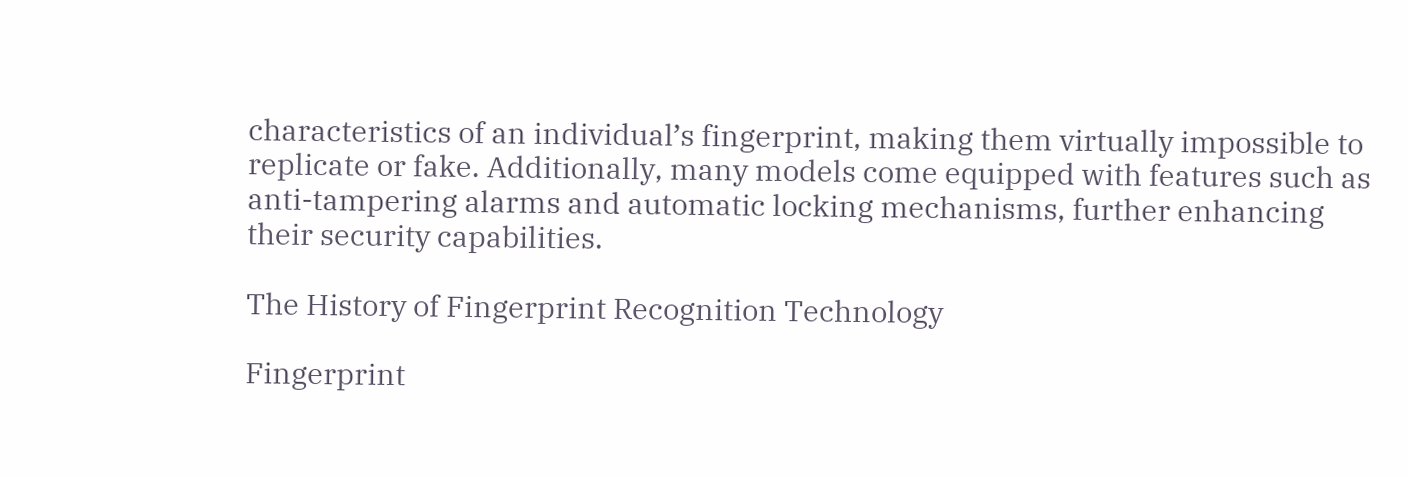characteristics of an individual’s fingerprint, making them virtually impossible to replicate or fake. Additionally, many models come equipped with features such as anti-tampering alarms and automatic locking mechanisms, further enhancing their security capabilities.

The History of Fingerprint Recognition Technology

Fingerprint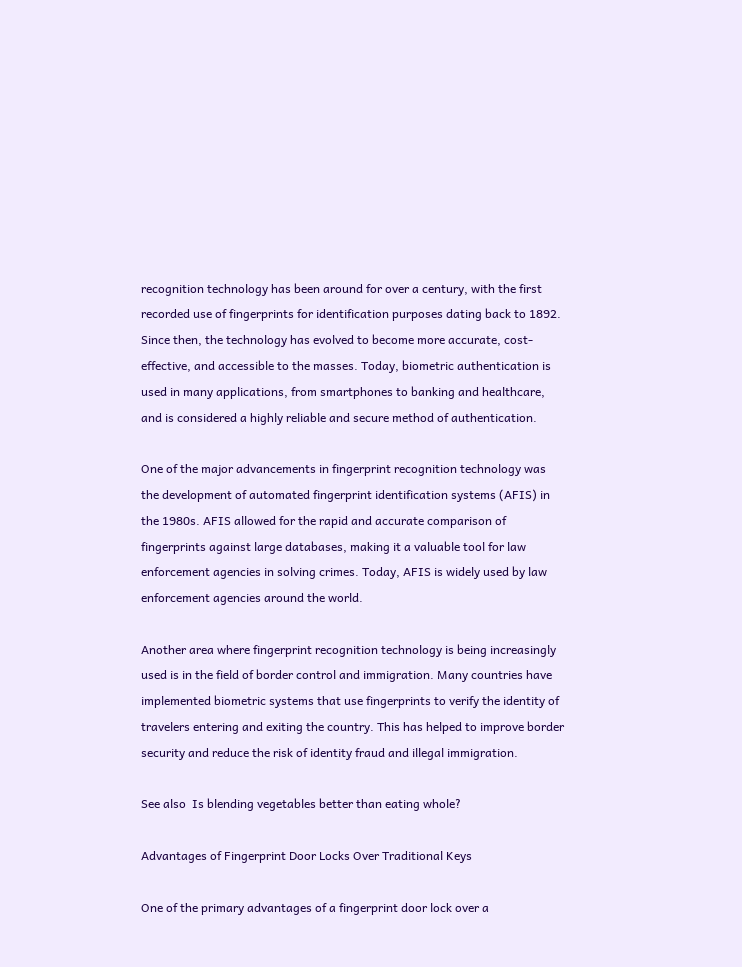recognition technology has been around for over a century, with the first recorded use of fingerprints for identification purposes dating back to 1892. Since then, the technology has evolved to become more accurate, cost-effective, and accessible to the masses. Today, biometric authentication is used in many applications, from smartphones to banking and healthcare, and is considered a highly reliable and secure method of authentication.

One of the major advancements in fingerprint recognition technology was the development of automated fingerprint identification systems (AFIS) in the 1980s. AFIS allowed for the rapid and accurate comparison of fingerprints against large databases, making it a valuable tool for law enforcement agencies in solving crimes. Today, AFIS is widely used by law enforcement agencies around the world.

Another area where fingerprint recognition technology is being increasingly used is in the field of border control and immigration. Many countries have implemented biometric systems that use fingerprints to verify the identity of travelers entering and exiting the country. This has helped to improve border security and reduce the risk of identity fraud and illegal immigration.

See also  Is blending vegetables better than eating whole?

Advantages of Fingerprint Door Locks Over Traditional Keys

One of the primary advantages of a fingerprint door lock over a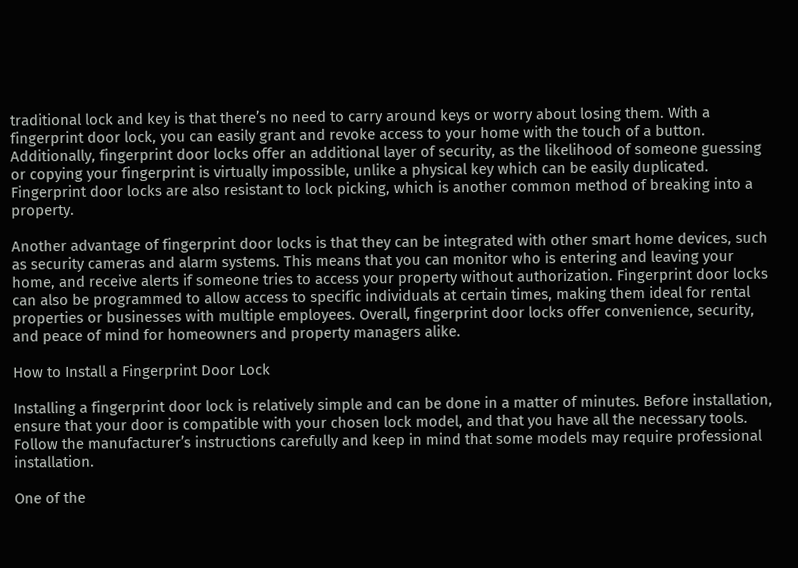traditional lock and key is that there’s no need to carry around keys or worry about losing them. With a fingerprint door lock, you can easily grant and revoke access to your home with the touch of a button. Additionally, fingerprint door locks offer an additional layer of security, as the likelihood of someone guessing or copying your fingerprint is virtually impossible, unlike a physical key which can be easily duplicated. Fingerprint door locks are also resistant to lock picking, which is another common method of breaking into a property.

Another advantage of fingerprint door locks is that they can be integrated with other smart home devices, such as security cameras and alarm systems. This means that you can monitor who is entering and leaving your home, and receive alerts if someone tries to access your property without authorization. Fingerprint door locks can also be programmed to allow access to specific individuals at certain times, making them ideal for rental properties or businesses with multiple employees. Overall, fingerprint door locks offer convenience, security, and peace of mind for homeowners and property managers alike.

How to Install a Fingerprint Door Lock

Installing a fingerprint door lock is relatively simple and can be done in a matter of minutes. Before installation, ensure that your door is compatible with your chosen lock model, and that you have all the necessary tools. Follow the manufacturer’s instructions carefully and keep in mind that some models may require professional installation.

One of the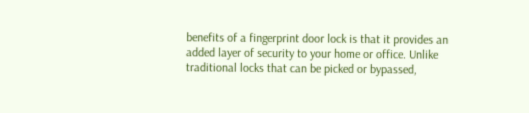benefits of a fingerprint door lock is that it provides an added layer of security to your home or office. Unlike traditional locks that can be picked or bypassed,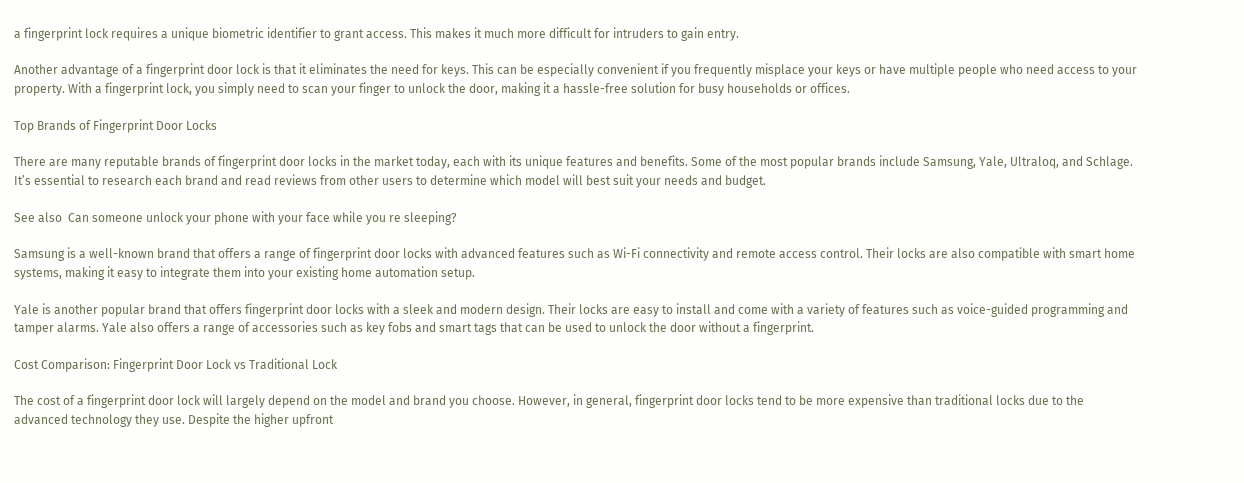a fingerprint lock requires a unique biometric identifier to grant access. This makes it much more difficult for intruders to gain entry.

Another advantage of a fingerprint door lock is that it eliminates the need for keys. This can be especially convenient if you frequently misplace your keys or have multiple people who need access to your property. With a fingerprint lock, you simply need to scan your finger to unlock the door, making it a hassle-free solution for busy households or offices.

Top Brands of Fingerprint Door Locks

There are many reputable brands of fingerprint door locks in the market today, each with its unique features and benefits. Some of the most popular brands include Samsung, Yale, Ultraloq, and Schlage. It’s essential to research each brand and read reviews from other users to determine which model will best suit your needs and budget.

See also  Can someone unlock your phone with your face while you re sleeping?

Samsung is a well-known brand that offers a range of fingerprint door locks with advanced features such as Wi-Fi connectivity and remote access control. Their locks are also compatible with smart home systems, making it easy to integrate them into your existing home automation setup.

Yale is another popular brand that offers fingerprint door locks with a sleek and modern design. Their locks are easy to install and come with a variety of features such as voice-guided programming and tamper alarms. Yale also offers a range of accessories such as key fobs and smart tags that can be used to unlock the door without a fingerprint.

Cost Comparison: Fingerprint Door Lock vs Traditional Lock

The cost of a fingerprint door lock will largely depend on the model and brand you choose. However, in general, fingerprint door locks tend to be more expensive than traditional locks due to the advanced technology they use. Despite the higher upfront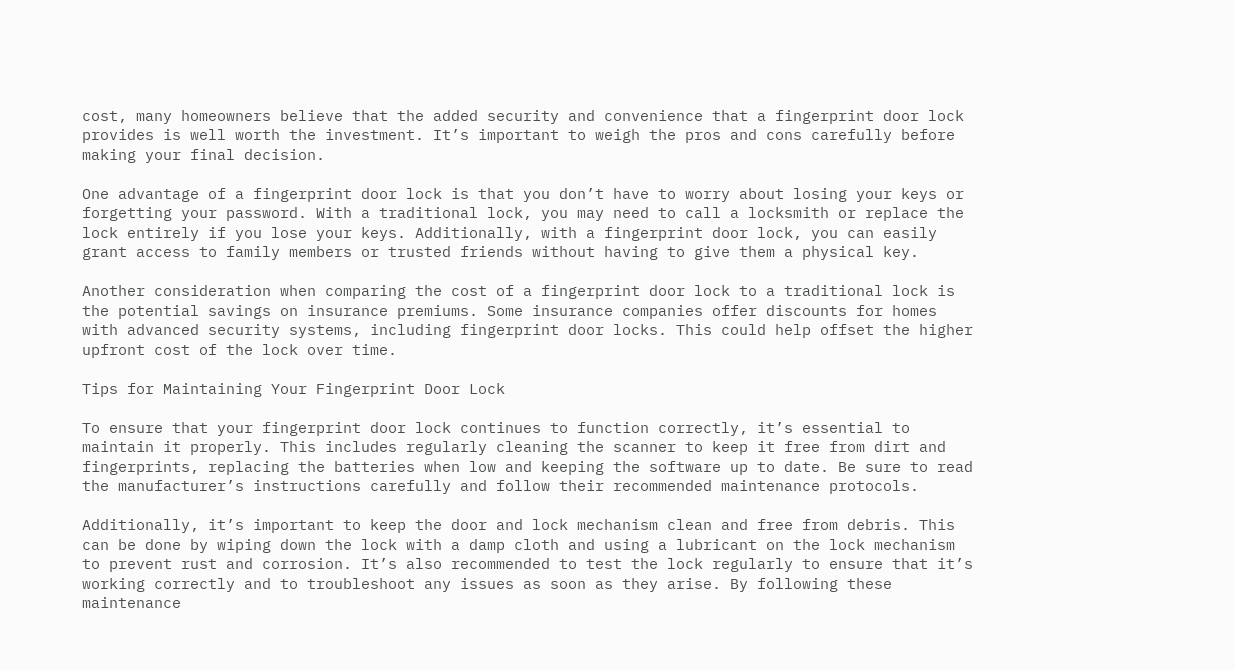cost, many homeowners believe that the added security and convenience that a fingerprint door lock provides is well worth the investment. It’s important to weigh the pros and cons carefully before making your final decision.

One advantage of a fingerprint door lock is that you don’t have to worry about losing your keys or forgetting your password. With a traditional lock, you may need to call a locksmith or replace the lock entirely if you lose your keys. Additionally, with a fingerprint door lock, you can easily grant access to family members or trusted friends without having to give them a physical key.

Another consideration when comparing the cost of a fingerprint door lock to a traditional lock is the potential savings on insurance premiums. Some insurance companies offer discounts for homes with advanced security systems, including fingerprint door locks. This could help offset the higher upfront cost of the lock over time.

Tips for Maintaining Your Fingerprint Door Lock

To ensure that your fingerprint door lock continues to function correctly, it’s essential to maintain it properly. This includes regularly cleaning the scanner to keep it free from dirt and fingerprints, replacing the batteries when low and keeping the software up to date. Be sure to read the manufacturer’s instructions carefully and follow their recommended maintenance protocols.

Additionally, it’s important to keep the door and lock mechanism clean and free from debris. This can be done by wiping down the lock with a damp cloth and using a lubricant on the lock mechanism to prevent rust and corrosion. It’s also recommended to test the lock regularly to ensure that it’s working correctly and to troubleshoot any issues as soon as they arise. By following these maintenance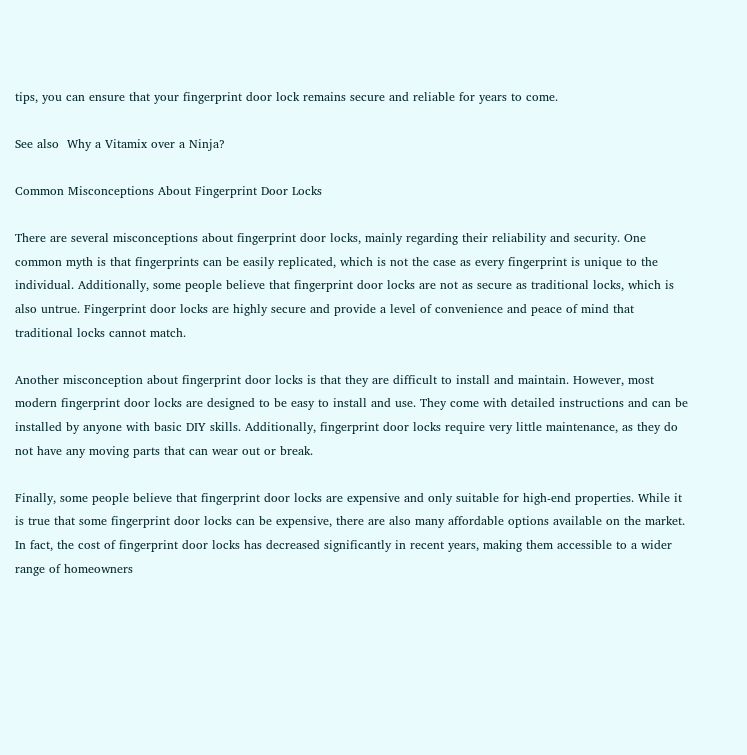tips, you can ensure that your fingerprint door lock remains secure and reliable for years to come.

See also  Why a Vitamix over a Ninja?

Common Misconceptions About Fingerprint Door Locks

There are several misconceptions about fingerprint door locks, mainly regarding their reliability and security. One common myth is that fingerprints can be easily replicated, which is not the case as every fingerprint is unique to the individual. Additionally, some people believe that fingerprint door locks are not as secure as traditional locks, which is also untrue. Fingerprint door locks are highly secure and provide a level of convenience and peace of mind that traditional locks cannot match.

Another misconception about fingerprint door locks is that they are difficult to install and maintain. However, most modern fingerprint door locks are designed to be easy to install and use. They come with detailed instructions and can be installed by anyone with basic DIY skills. Additionally, fingerprint door locks require very little maintenance, as they do not have any moving parts that can wear out or break.

Finally, some people believe that fingerprint door locks are expensive and only suitable for high-end properties. While it is true that some fingerprint door locks can be expensive, there are also many affordable options available on the market. In fact, the cost of fingerprint door locks has decreased significantly in recent years, making them accessible to a wider range of homeowners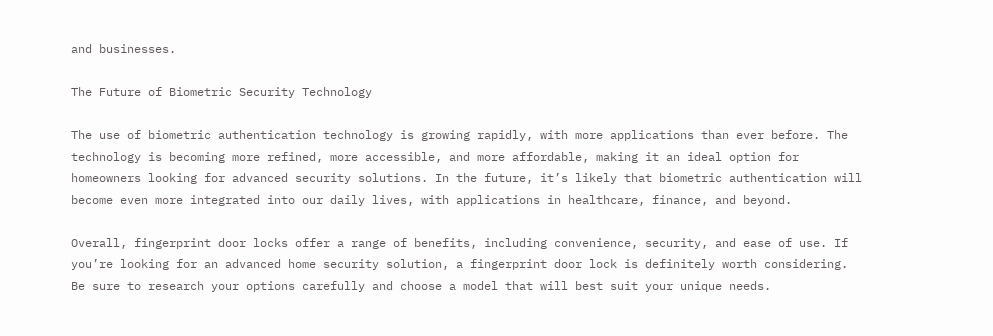and businesses.

The Future of Biometric Security Technology

The use of biometric authentication technology is growing rapidly, with more applications than ever before. The technology is becoming more refined, more accessible, and more affordable, making it an ideal option for homeowners looking for advanced security solutions. In the future, it’s likely that biometric authentication will become even more integrated into our daily lives, with applications in healthcare, finance, and beyond.

Overall, fingerprint door locks offer a range of benefits, including convenience, security, and ease of use. If you’re looking for an advanced home security solution, a fingerprint door lock is definitely worth considering. Be sure to research your options carefully and choose a model that will best suit your unique needs.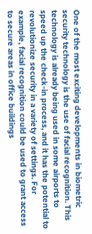One of the most exciting developments in biometric security technology is the use of facial recognition. This technology is already being used in some airports to speed up the check-in process, and it has the potential to revolutionize security in a variety of settings. For example, facial recognition could be used to grant access to secure areas in office buildings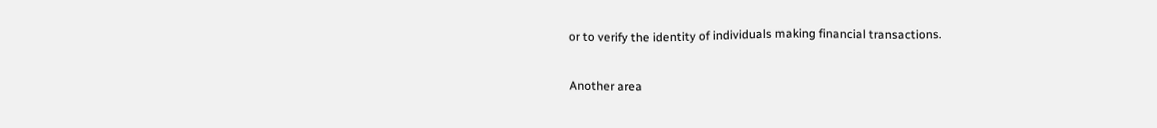or to verify the identity of individuals making financial transactions.

Another area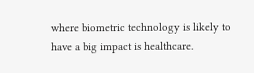where biometric technology is likely to have a big impact is healthcare.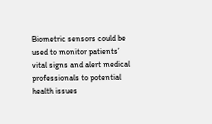Biometric sensors could be used to monitor patients’ vital signs and alert medical professionals to potential health issues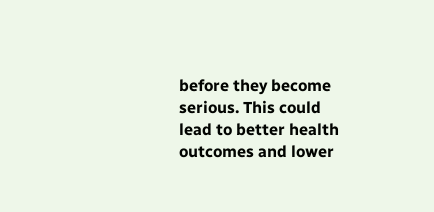before they become serious. This could lead to better health outcomes and lower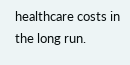healthcare costs in the long run.